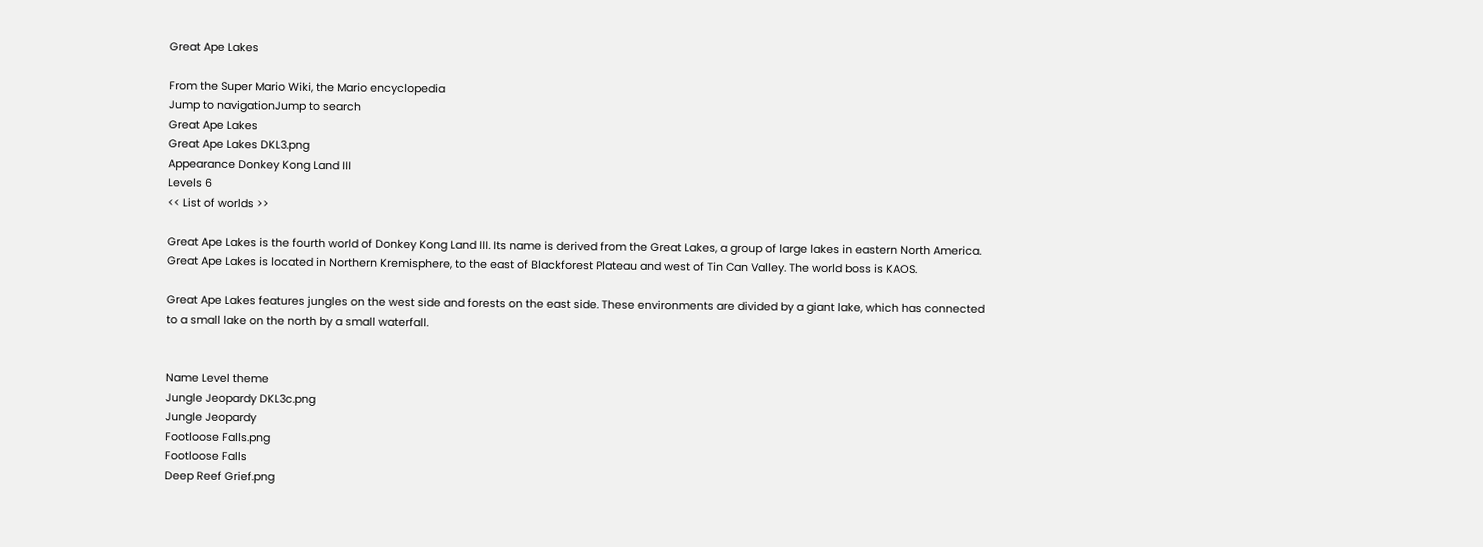Great Ape Lakes

From the Super Mario Wiki, the Mario encyclopedia
Jump to navigationJump to search
Great Ape Lakes
Great Ape Lakes DKL3.png
Appearance Donkey Kong Land III
Levels 6
<< List of worlds >>

Great Ape Lakes is the fourth world of Donkey Kong Land III. Its name is derived from the Great Lakes, a group of large lakes in eastern North America. Great Ape Lakes is located in Northern Kremisphere, to the east of Blackforest Plateau and west of Tin Can Valley. The world boss is KAOS.

Great Ape Lakes features jungles on the west side and forests on the east side. These environments are divided by a giant lake, which has connected to a small lake on the north by a small waterfall.


Name Level theme
Jungle Jeopardy DKL3c.png
Jungle Jeopardy
Footloose Falls.png
Footloose Falls
Deep Reef Grief.png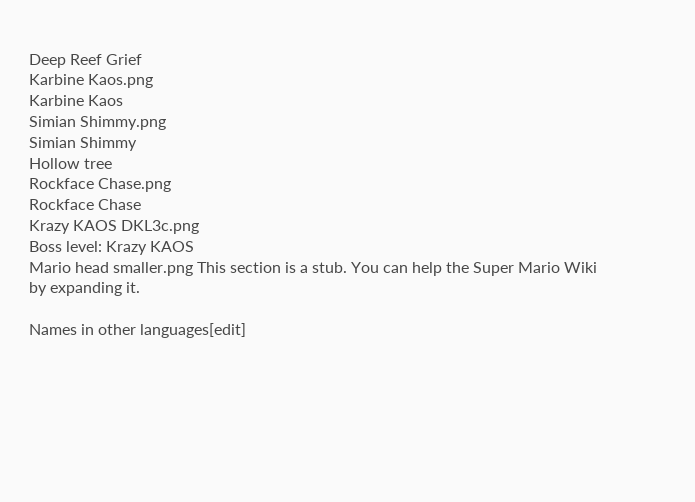Deep Reef Grief
Karbine Kaos.png
Karbine Kaos
Simian Shimmy.png
Simian Shimmy
Hollow tree
Rockface Chase.png
Rockface Chase
Krazy KAOS DKL3c.png
Boss level: Krazy KAOS
Mario head smaller.png This section is a stub. You can help the Super Mario Wiki by expanding it.

Names in other languages[edit]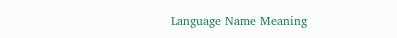Language Name Meaning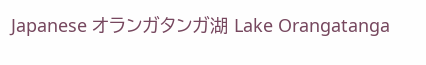Japanese オランガタンガ湖 Lake Orangatanga